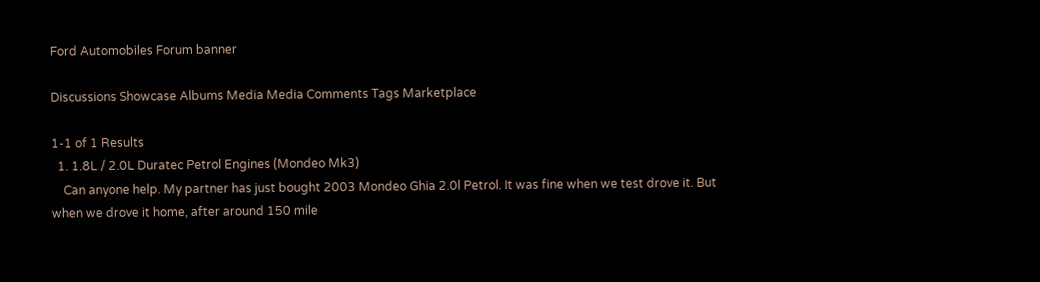Ford Automobiles Forum banner

Discussions Showcase Albums Media Media Comments Tags Marketplace

1-1 of 1 Results
  1. 1.8L / 2.0L Duratec Petrol Engines (Mondeo Mk3)
    Can anyone help. My partner has just bought 2003 Mondeo Ghia 2.0l Petrol. It was fine when we test drove it. But when we drove it home, after around 150 mile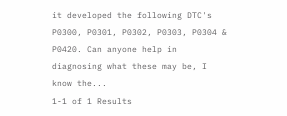it developed the following DTC's P0300, P0301, P0302, P0303, P0304 & P0420. Can anyone help in diagnosing what these may be, I know the...
1-1 of 1 Results